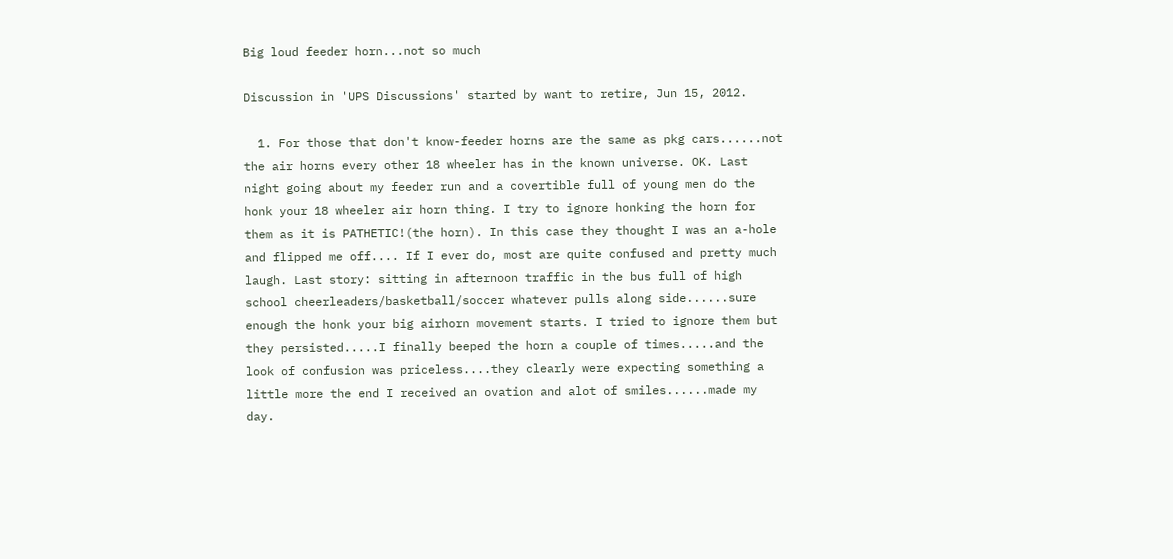Big loud feeder horn...not so much

Discussion in 'UPS Discussions' started by want to retire, Jun 15, 2012.

  1. For those that don't know-feeder horns are the same as pkg cars......not the air horns every other 18 wheeler has in the known universe. OK. Last night going about my feeder run and a covertible full of young men do the honk your 18 wheeler air horn thing. I try to ignore honking the horn for them as it is PATHETIC!(the horn). In this case they thought I was an a-hole and flipped me off.... If I ever do, most are quite confused and pretty much laugh. Last story: sitting in afternoon traffic in the bus full of high school cheerleaders/basketball/soccer whatever pulls along side......sure enough the honk your big airhorn movement starts. I tried to ignore them but they persisted.....I finally beeped the horn a couple of times.....and the look of confusion was priceless....they clearly were expecting something a little more the end I received an ovation and alot of smiles......made my day.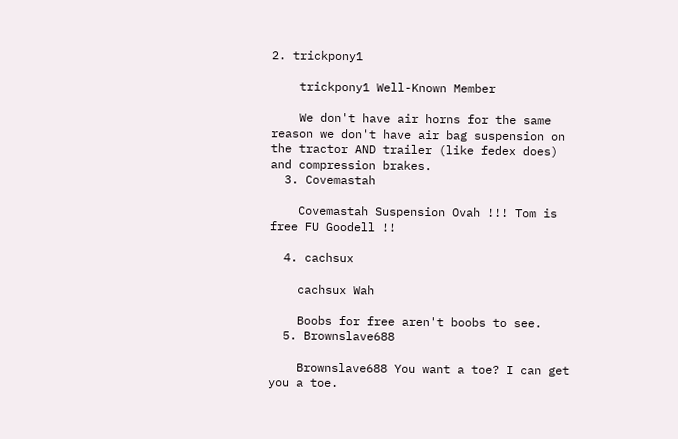2. trickpony1

    trickpony1 Well-Known Member

    We don't have air horns for the same reason we don't have air bag suspension on the tractor AND trailer (like fedex does) and compression brakes.
  3. Covemastah

    Covemastah Suspension Ovah !!! Tom is free FU Goodell !!

  4. cachsux

    cachsux Wah

    Boobs for free aren't boobs to see.
  5. Brownslave688

    Brownslave688 You want a toe? I can get you a toe.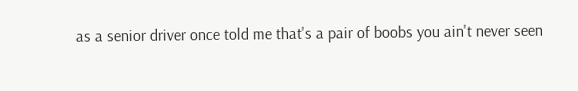as a senior driver once told me that's a pair of boobs you ain't never seen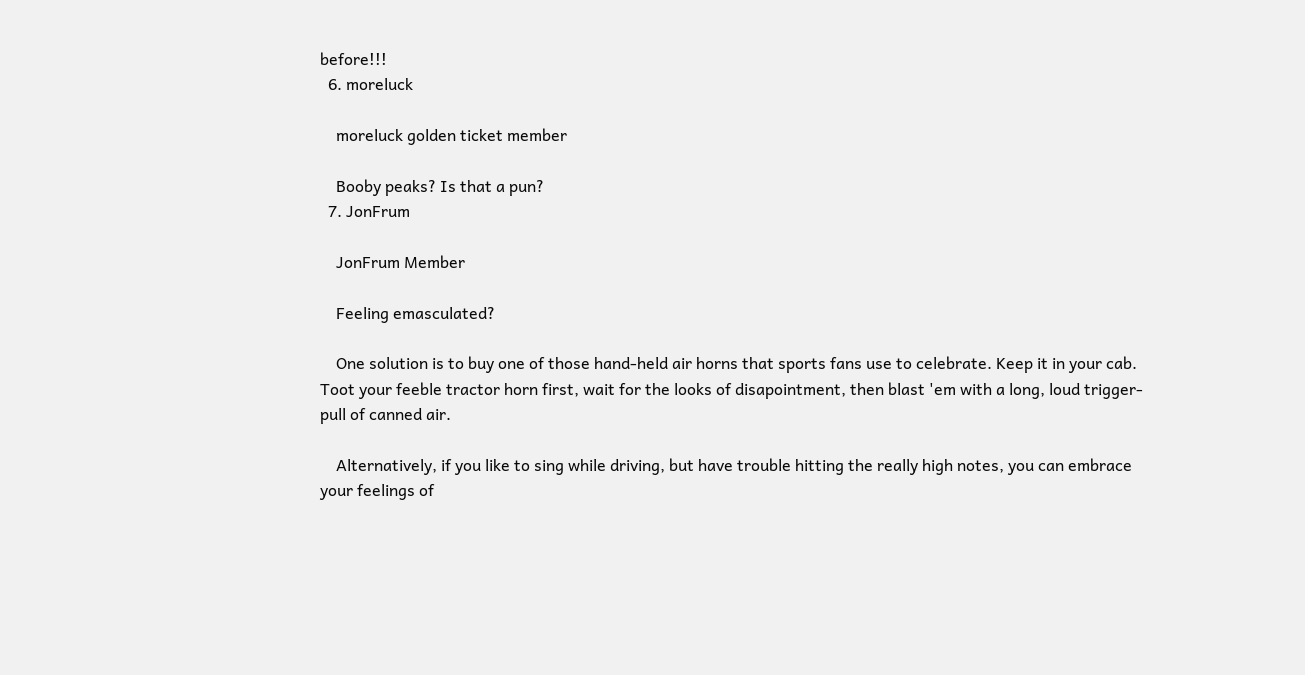before!!!
  6. moreluck

    moreluck golden ticket member

    Booby peaks? Is that a pun?
  7. JonFrum

    JonFrum Member

    Feeling emasculated?

    One solution is to buy one of those hand-held air horns that sports fans use to celebrate. Keep it in your cab. Toot your feeble tractor horn first, wait for the looks of disapointment, then blast 'em with a long, loud trigger-pull of canned air.

    Alternatively, if you like to sing while driving, but have trouble hitting the really high notes, you can embrace your feelings of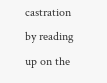castration by reading up on the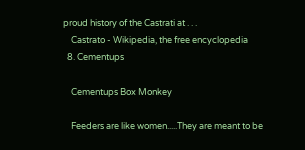proud history of the Castrati at . . .
    Castrato - Wikipedia, the free encyclopedia
  8. Cementups

    Cementups Box Monkey

    Feeders are like women.....They are meant to be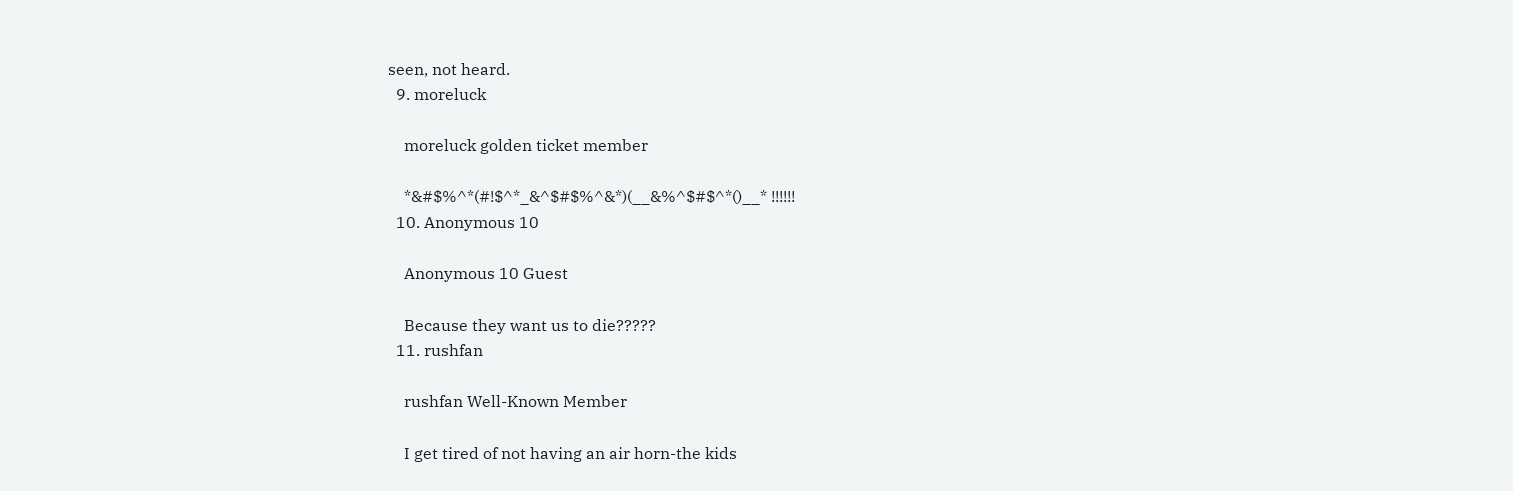seen, not heard.
  9. moreluck

    moreluck golden ticket member

    *&#$%^*(#!$^*_&^$#$%^&*)(__&%^$#$^*()__* !!!!!!
  10. Anonymous 10

    Anonymous 10 Guest

    Because they want us to die?????
  11. rushfan

    rushfan Well-Known Member

    I get tired of not having an air horn-the kids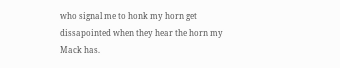who signal me to honk my horn get dissapointed when they hear the horn my Mack has.